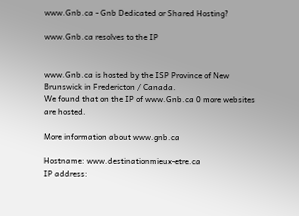www.Gnb.ca - Gnb Dedicated or Shared Hosting?

www.Gnb.ca resolves to the IP


www.Gnb.ca is hosted by the ISP Province of New Brunswick in Fredericton / Canada.
We found that on the IP of www.Gnb.ca 0 more websites are hosted.

More information about www.gnb.ca

Hostname: www.destinationmieux-etre.ca
IP address: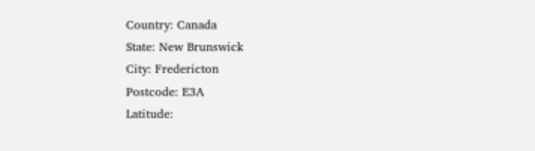Country: Canada
State: New Brunswick
City: Fredericton
Postcode: E3A
Latitude: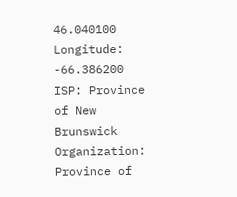46.040100
Longitude: -66.386200
ISP: Province of New Brunswick
Organization: Province of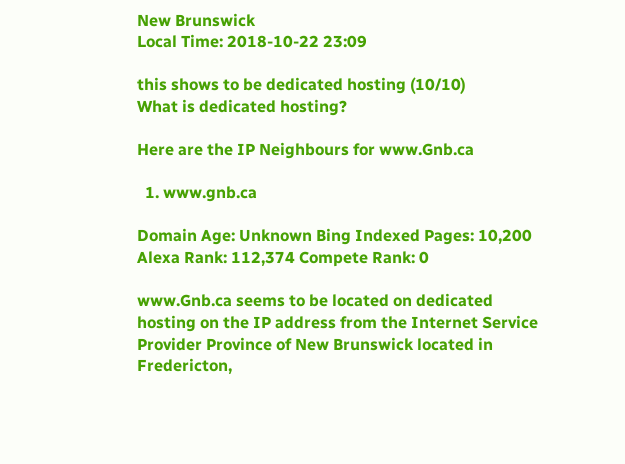New Brunswick
Local Time: 2018-10-22 23:09

this shows to be dedicated hosting (10/10)
What is dedicated hosting?

Here are the IP Neighbours for www.Gnb.ca

  1. www.gnb.ca

Domain Age: Unknown Bing Indexed Pages: 10,200
Alexa Rank: 112,374 Compete Rank: 0

www.Gnb.ca seems to be located on dedicated hosting on the IP address from the Internet Service Provider Province of New Brunswick located in Fredericton,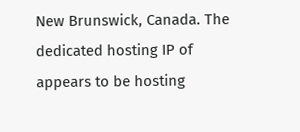New Brunswick, Canada. The dedicated hosting IP of appears to be hosting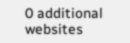0 additional websites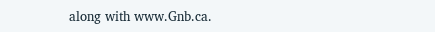along with www.Gnb.ca.